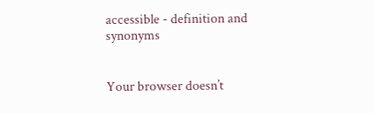accessible - definition and synonyms


Your browser doesn’t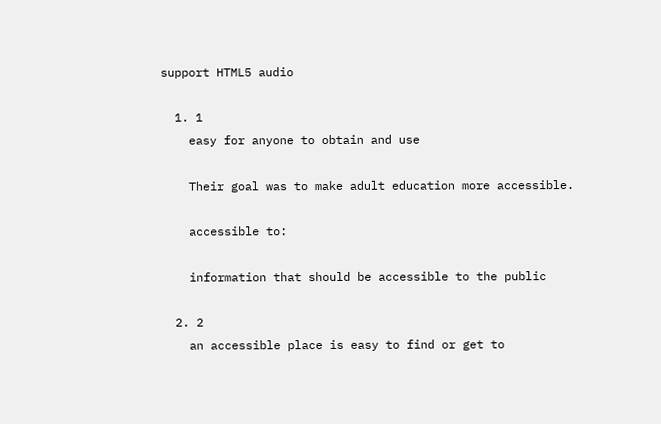support HTML5 audio

  1. 1
    easy for anyone to obtain and use

    Their goal was to make adult education more accessible.

    accessible to:

    information that should be accessible to the public

  2. 2
    an accessible place is easy to find or get to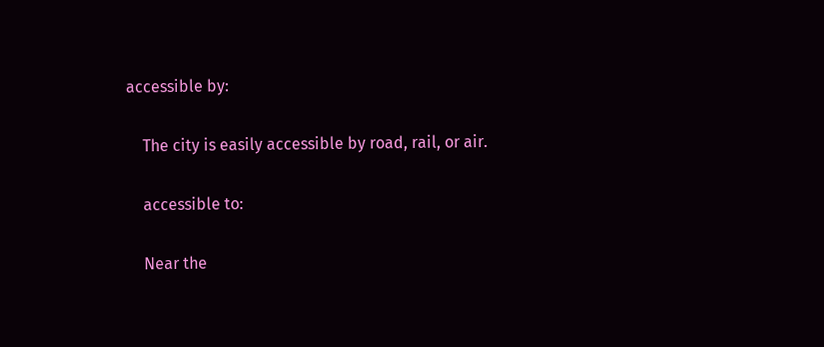accessible by:

    The city is easily accessible by road, rail, or air.

    accessible to:

    Near the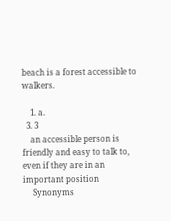beach is a forest accessible to walkers.

    1. a.
  3. 3
    an accessible person is friendly and easy to talk to, even if they are in an important position
     Synonyms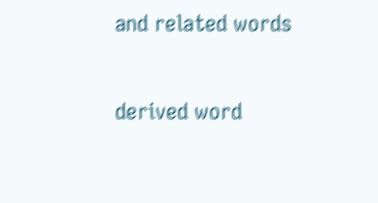and related words

derived word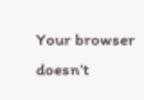Your browser doesn’t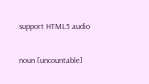support HTML5 audio

noun [uncountable]